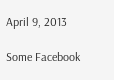April 9, 2013

Some Facebook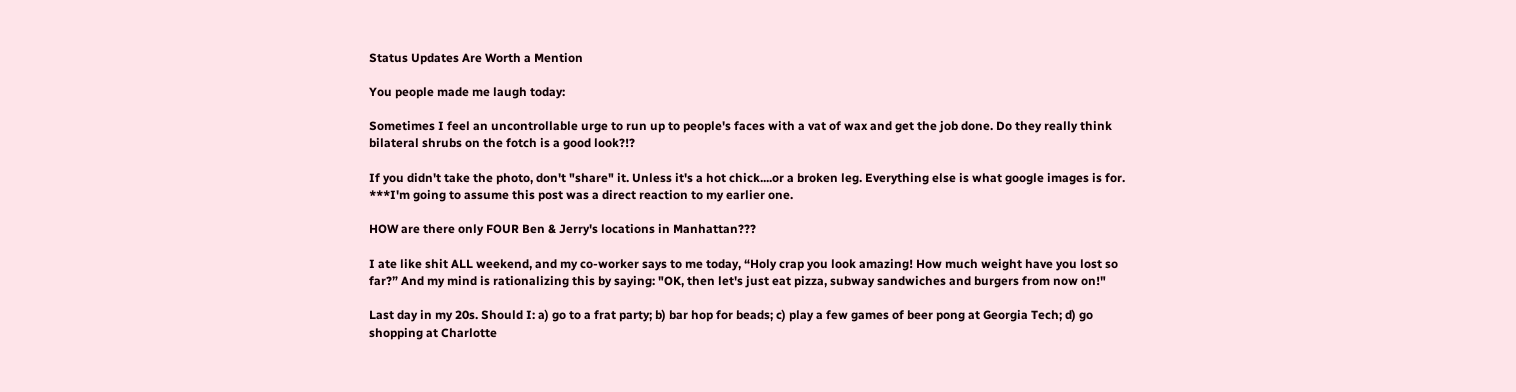Status Updates Are Worth a Mention

You people made me laugh today:

Sometimes I feel an uncontrollable urge to run up to people's faces with a vat of wax and get the job done. Do they really think bilateral shrubs on the fotch is a good look?!?

If you didn't take the photo, don't "share" it. Unless it's a hot chick....or a broken leg. Everything else is what google images is for. ***I'm going to assume this post was a direct reaction to my earlier one.

HOW are there only FOUR Ben & Jerry's locations in Manhattan???

I ate like shit ALL weekend, and my co-worker says to me today, “Holy crap you look amazing! How much weight have you lost so far?” And my mind is rationalizing this by saying: "OK, then let's just eat pizza, subway sandwiches and burgers from now on!"

Last day in my 20s. Should I: a) go to a frat party; b) bar hop for beads; c) play a few games of beer pong at Georgia Tech; d) go shopping at Charlotte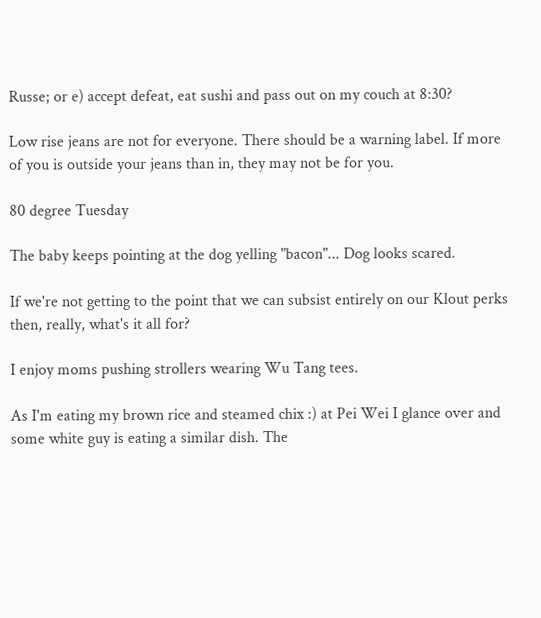Russe; or e) accept defeat, eat sushi and pass out on my couch at 8:30?

Low rise jeans are not for everyone. There should be a warning label. If more of you is outside your jeans than in, they may not be for you.

80 degree Tuesday

The baby keeps pointing at the dog yelling "bacon"... Dog looks scared.

If we're not getting to the point that we can subsist entirely on our Klout perks then, really, what's it all for?

I enjoy moms pushing strollers wearing Wu Tang tees.

As I'm eating my brown rice and steamed chix :) at Pei Wei I glance over and some white guy is eating a similar dish. The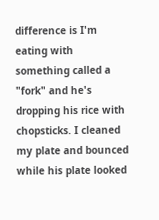difference is I'm eating with something called a "fork" and he's dropping his rice with chopsticks. I cleaned my plate and bounced while his plate looked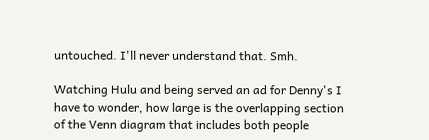untouched. I'll never understand that. Smh.

Watching Hulu and being served an ad for Denny's I have to wonder, how large is the overlapping section of the Venn diagram that includes both people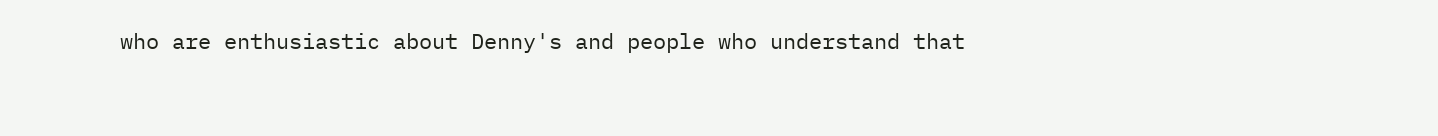who are enthusiastic about Denny's and people who understand that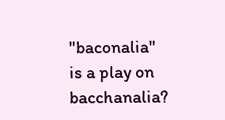"baconalia" is a play on bacchanalia?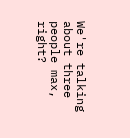We're talking about three people max, right?